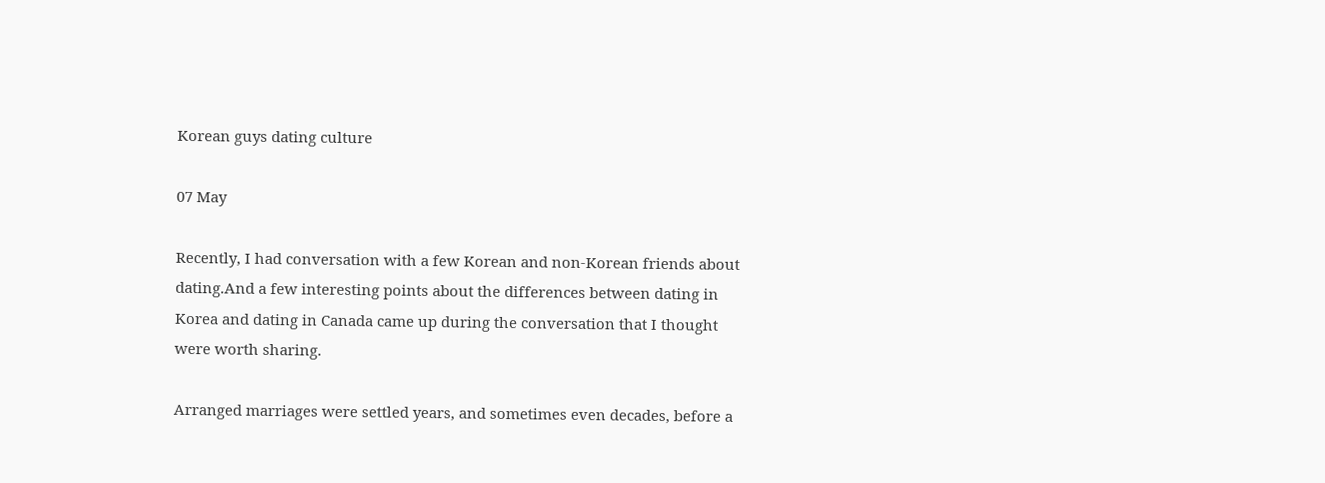Korean guys dating culture

07 May

Recently, I had conversation with a few Korean and non-Korean friends about dating.And a few interesting points about the differences between dating in Korea and dating in Canada came up during the conversation that I thought were worth sharing.

Arranged marriages were settled years, and sometimes even decades, before a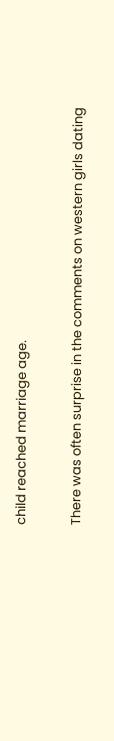child reached marriage age.

There was often surprise in the comments on western girls dating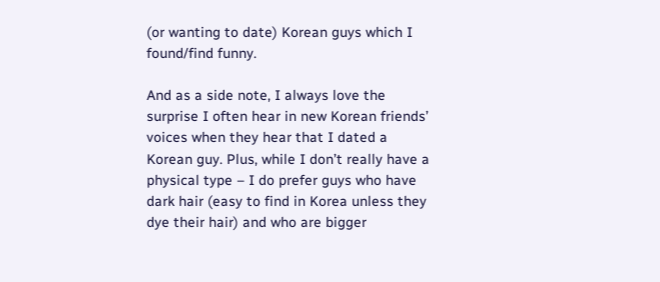(or wanting to date) Korean guys which I found/find funny.

And as a side note, I always love the surprise I often hear in new Korean friends’ voices when they hear that I dated a Korean guy. Plus, while I don’t really have a physical type – I do prefer guys who have dark hair (easy to find in Korea unless they dye their hair) and who are bigger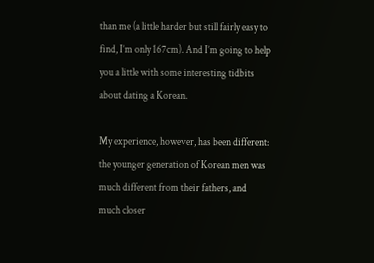than me (a little harder but still fairly easy to find, I’m only 167cm). And I’m going to help you a little with some interesting tidbits about dating a Korean.

My experience, however, has been different: the younger generation of Korean men was much different from their fathers, and much closer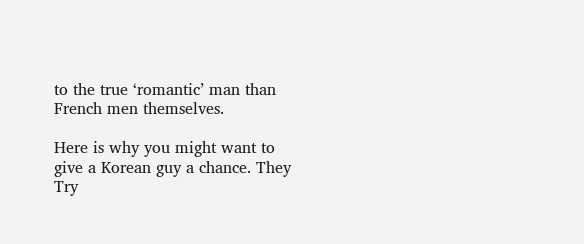to the true ‘romantic’ man than French men themselves.

Here is why you might want to give a Korean guy a chance. They Try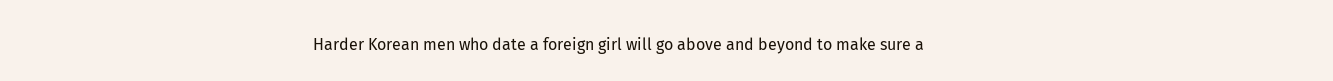Harder Korean men who date a foreign girl will go above and beyond to make sure a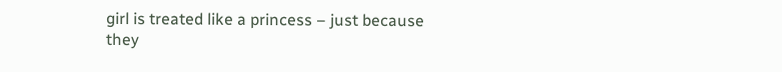girl is treated like a princess – just because they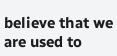believe that we are used to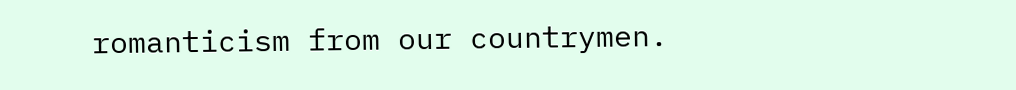romanticism from our countrymen.